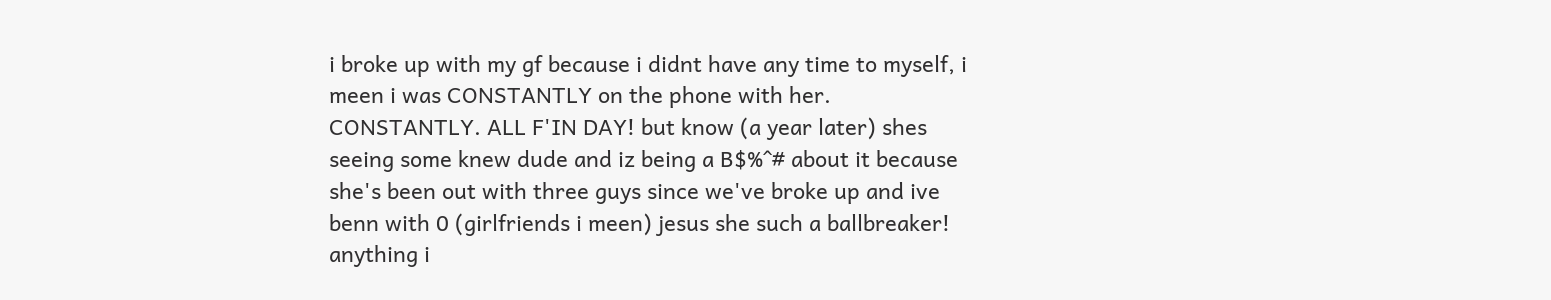i broke up with my gf because i didnt have any time to myself, i meen i was CONSTANTLY on the phone with her. CONSTANTLY. ALL F'IN DAY! but know (a year later) shes seeing some knew dude and iz being a B$%^# about it because she's been out with three guys since we've broke up and ive benn with 0 (girlfriends i meen) jesus she such a ballbreaker! anything i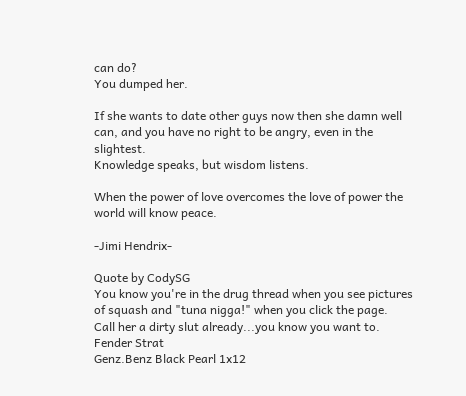can do?
You dumped her.

If she wants to date other guys now then she damn well can, and you have no right to be angry, even in the slightest.
Knowledge speaks, but wisdom listens.

When the power of love overcomes the love of power the world will know peace.

-Jimi Hendrix-

Quote by CodySG
You know you're in the drug thread when you see pictures of squash and "tuna nigga!" when you click the page.
Call her a dirty slut already...you know you want to.
Fender Strat
Genz.Benz Black Pearl 1x12